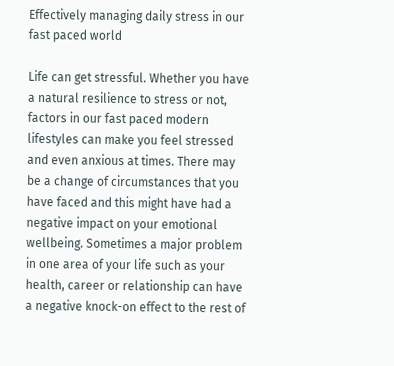Effectively managing daily stress in our fast paced world

Life can get stressful. Whether you have a natural resilience to stress or not, factors in our fast paced modern lifestyles can make you feel stressed and even anxious at times. There may be a change of circumstances that you have faced and this might have had a negative impact on your emotional wellbeing. Sometimes a major problem in one area of your life such as your health, career or relationship can have a negative knock-on effect to the rest of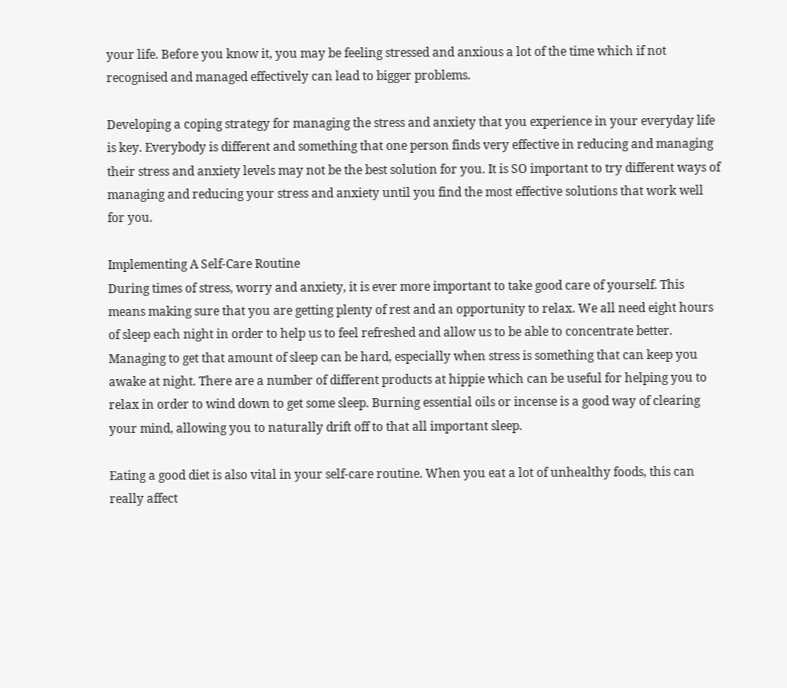your life. Before you know it, you may be feeling stressed and anxious a lot of the time which if not recognised and managed effectively can lead to bigger problems.

Developing a coping strategy for managing the stress and anxiety that you experience in your everyday life is key. Everybody is different and something that one person finds very effective in reducing and managing their stress and anxiety levels may not be the best solution for you. It is SO important to try different ways of managing and reducing your stress and anxiety until you find the most effective solutions that work well for you.

Implementing A Self-Care Routine
During times of stress, worry and anxiety, it is ever more important to take good care of yourself. This means making sure that you are getting plenty of rest and an opportunity to relax. We all need eight hours of sleep each night in order to help us to feel refreshed and allow us to be able to concentrate better. Managing to get that amount of sleep can be hard, especially when stress is something that can keep you awake at night. There are a number of different products at hippie which can be useful for helping you to relax in order to wind down to get some sleep. Burning essential oils or incense is a good way of clearing your mind, allowing you to naturally drift off to that all important sleep.

Eating a good diet is also vital in your self-care routine. When you eat a lot of unhealthy foods, this can really affect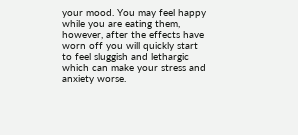your mood. You may feel happy while you are eating them, however, after the effects have worn off you will quickly start to feel sluggish and lethargic which can make your stress and anxiety worse.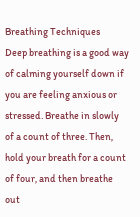Breathing Techniques
Deep breathing is a good way of calming yourself down if you are feeling anxious or stressed. Breathe in slowly of a count of three. Then, hold your breath for a count of four, and then breathe out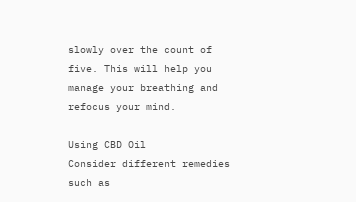slowly over the count of five. This will help you manage your breathing and refocus your mind.

Using CBD Oil
Consider different remedies such as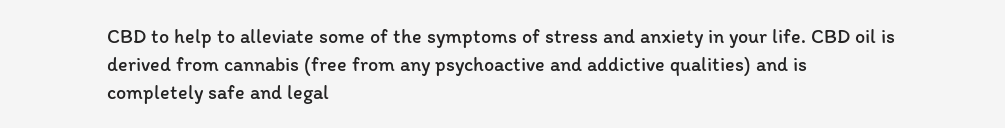CBD to help to alleviate some of the symptoms of stress and anxiety in your life. CBD oil is derived from cannabis (free from any psychoactive and addictive qualities) and is completely safe and legal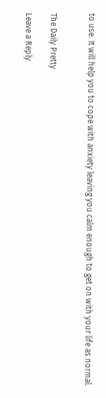to use. It will help you to cope with anxiety leaving you calm enough to get on with your life as normal.


The Daily Pretty

Leave a Reply